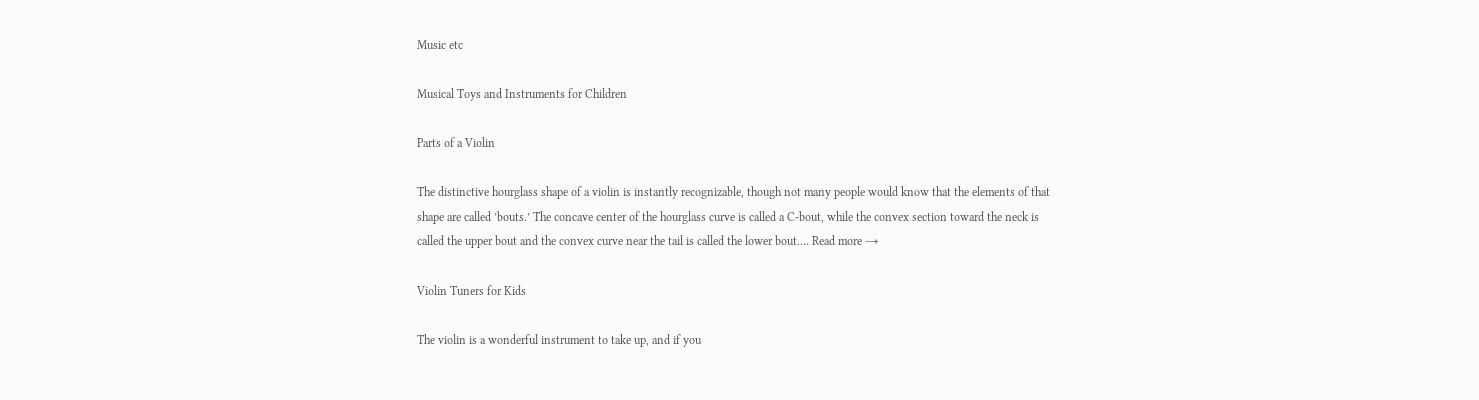Music etc

Musical Toys and Instruments for Children

Parts of a Violin

The distinctive hourglass shape of a violin is instantly recognizable, though not many people would know that the elements of that shape are called ’bouts.’ The concave center of the hourglass curve is called a C-bout, while the convex section toward the neck is called the upper bout and the convex curve near the tail is called the lower bout.… Read more →

Violin Tuners for Kids

The violin is a wonderful instrument to take up, and if you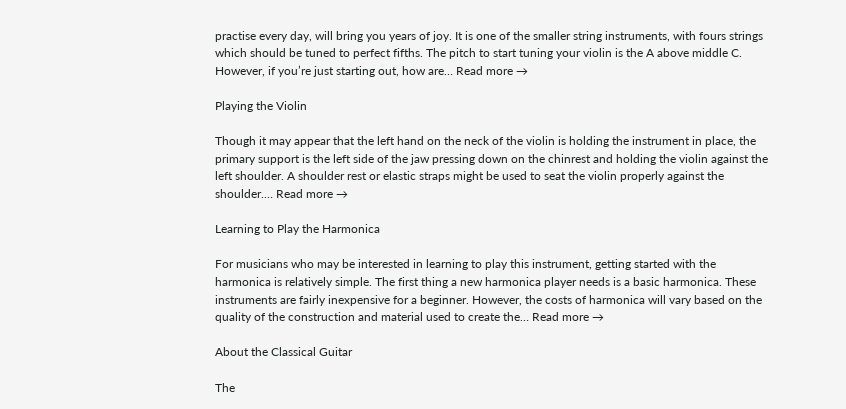practise every day, will bring you years of joy. It is one of the smaller string instruments, with fours strings which should be tuned to perfect fifths. The pitch to start tuning your violin is the A above middle C. However, if you’re just starting out, how are… Read more →

Playing the Violin

Though it may appear that the left hand on the neck of the violin is holding the instrument in place, the primary support is the left side of the jaw pressing down on the chinrest and holding the violin against the left shoulder. A shoulder rest or elastic straps might be used to seat the violin properly against the shoulder.… Read more →

Learning to Play the Harmonica

For musicians who may be interested in learning to play this instrument, getting started with the harmonica is relatively simple. The first thing a new harmonica player needs is a basic harmonica. These instruments are fairly inexpensive for a beginner. However, the costs of harmonica will vary based on the quality of the construction and material used to create the… Read more →

About the Classical Guitar

The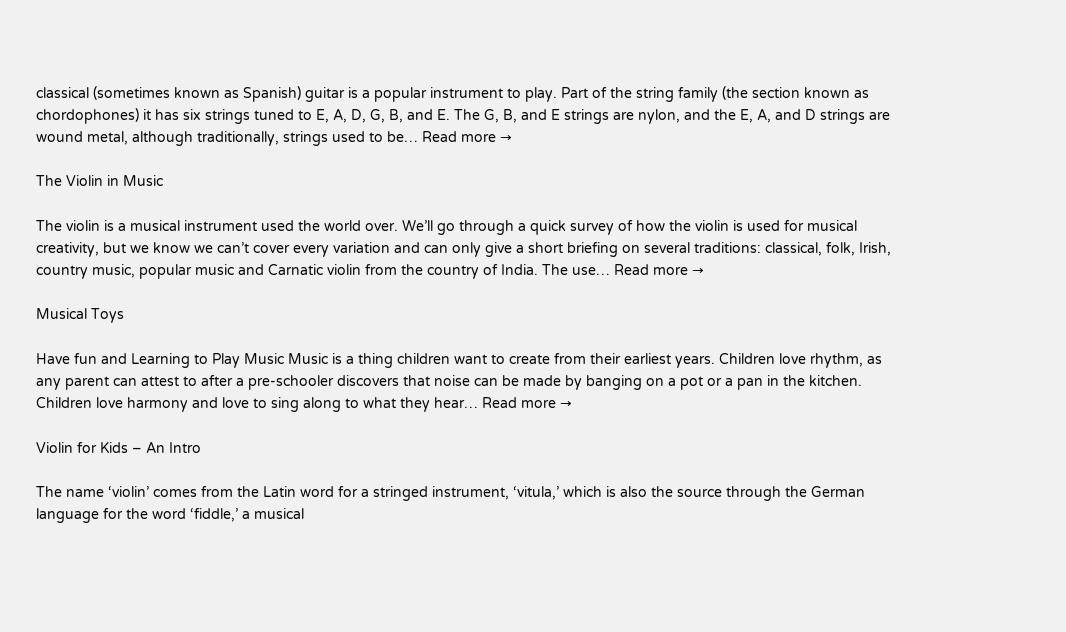classical (sometimes known as Spanish) guitar is a popular instrument to play. Part of the string family (the section known as chordophones) it has six strings tuned to E, A, D, G, B, and E. The G, B, and E strings are nylon, and the E, A, and D strings are wound metal, although traditionally, strings used to be… Read more →

The Violin in Music

The violin is a musical instrument used the world over. We’ll go through a quick survey of how the violin is used for musical creativity, but we know we can’t cover every variation and can only give a short briefing on several traditions: classical, folk, Irish, country music, popular music and Carnatic violin from the country of India. The use… Read more →

Musical Toys

Have fun and Learning to Play Music Music is a thing children want to create from their earliest years. Children love rhythm, as any parent can attest to after a pre-schooler discovers that noise can be made by banging on a pot or a pan in the kitchen. Children love harmony and love to sing along to what they hear… Read more →

Violin for Kids – An Intro

The name ‘violin’ comes from the Latin word for a stringed instrument, ‘vitula,’ which is also the source through the German language for the word ‘fiddle,’ a musical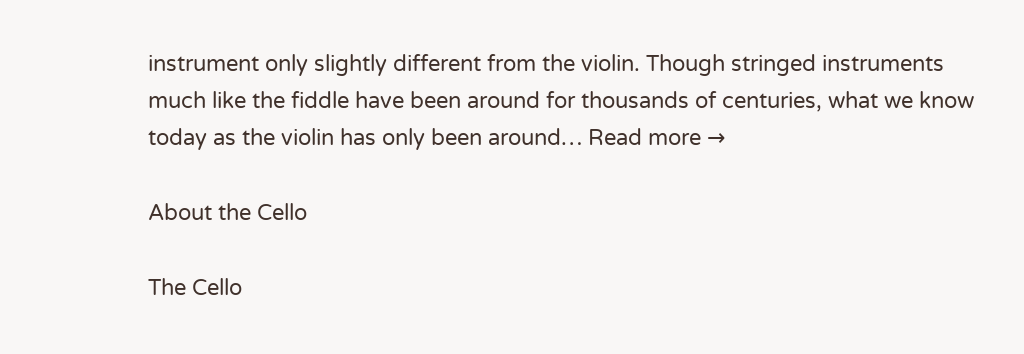instrument only slightly different from the violin. Though stringed instruments much like the fiddle have been around for thousands of centuries, what we know today as the violin has only been around… Read more →

About the Cello

The Cello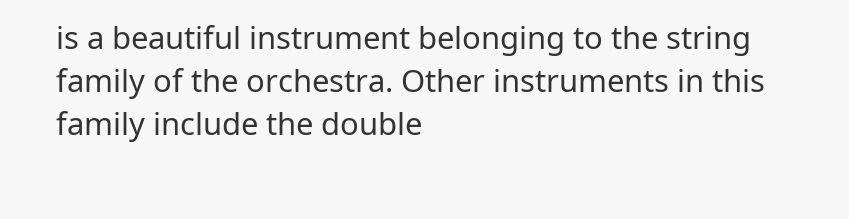is a beautiful instrument belonging to the string family of the orchestra. Other instruments in this family include the double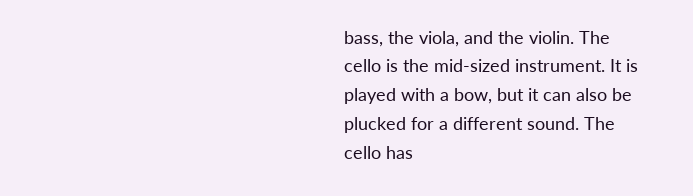bass, the viola, and the violin. The cello is the mid-sized instrument. It is played with a bow, but it can also be plucked for a different sound. The cello has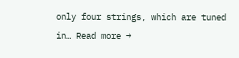only four strings, which are tuned in… Read more →